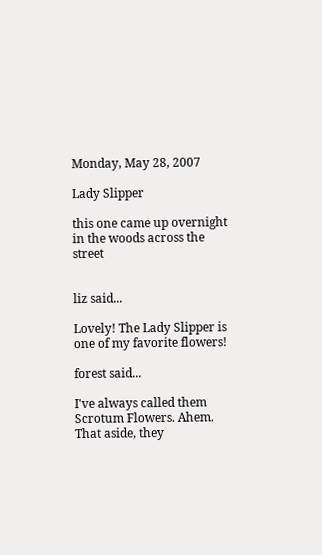Monday, May 28, 2007

Lady Slipper

this one came up overnight in the woods across the street


liz said...

Lovely! The Lady Slipper is one of my favorite flowers!

forest said...

I've always called them Scrotum Flowers. Ahem. That aside, they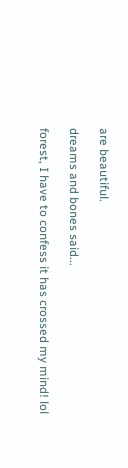are beautiful.

dreams and bones said...

forest, I have to confess it has crossed my mind! lol